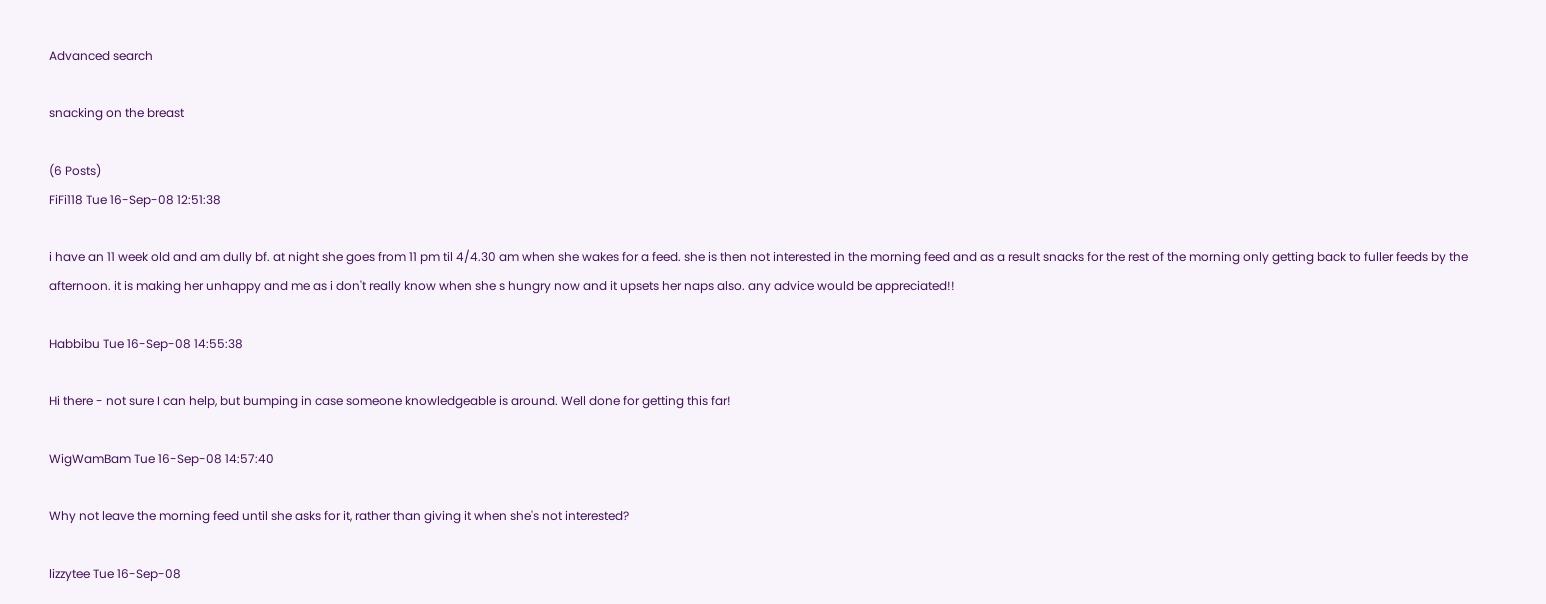Advanced search

snacking on the breast

(6 Posts)
FiFi118 Tue 16-Sep-08 12:51:38

i have an 11 week old and am dully bf. at night she goes from 11 pm til 4/4.30 am when she wakes for a feed. she is then not interested in the morning feed and as a result snacks for the rest of the morning only getting back to fuller feeds by the afternoon. it is making her unhappy and me as i don't really know when she s hungry now and it upsets her naps also. any advice would be appreciated!!

Habbibu Tue 16-Sep-08 14:55:38

Hi there - not sure I can help, but bumping in case someone knowledgeable is around. Well done for getting this far!

WigWamBam Tue 16-Sep-08 14:57:40

Why not leave the morning feed until she asks for it, rather than giving it when she's not interested?

lizzytee Tue 16-Sep-08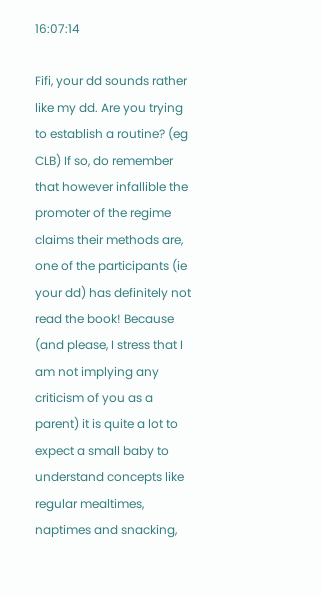16:07:14

Fifi, your dd sounds rather like my dd. Are you trying to establish a routine? (eg CLB) If so, do remember that however infallible the promoter of the regime claims their methods are, one of the participants (ie your dd) has definitely not read the book! Because (and please, I stress that I am not implying any criticism of you as a parent) it is quite a lot to expect a small baby to understand concepts like regular mealtimes, naptimes and snacking,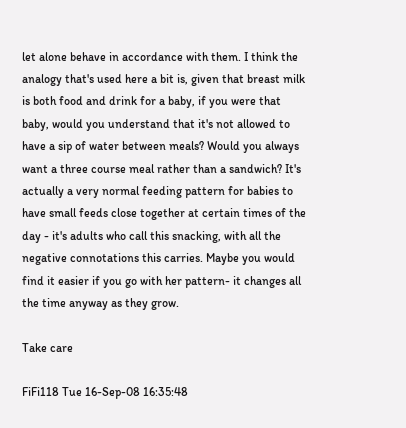let alone behave in accordance with them. I think the analogy that's used here a bit is, given that breast milk is both food and drink for a baby, if you were that baby, would you understand that it's not allowed to have a sip of water between meals? Would you always want a three course meal rather than a sandwich? It's actually a very normal feeding pattern for babies to have small feeds close together at certain times of the day - it's adults who call this snacking, with all the negative connotations this carries. Maybe you would find it easier if you go with her pattern- it changes all the time anyway as they grow.

Take care

FiFi118 Tue 16-Sep-08 16:35:48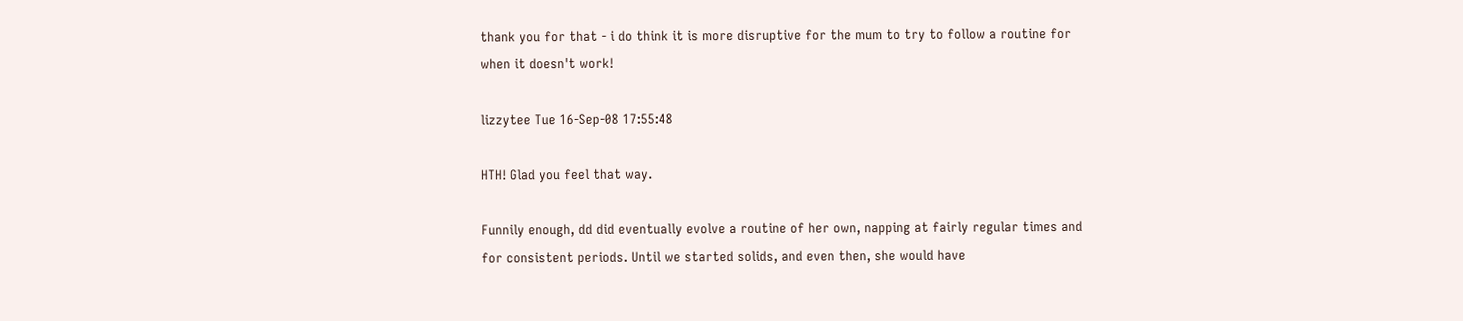thank you for that - i do think it is more disruptive for the mum to try to follow a routine for when it doesn't work!

lizzytee Tue 16-Sep-08 17:55:48

HTH! Glad you feel that way.

Funnily enough, dd did eventually evolve a routine of her own, napping at fairly regular times and for consistent periods. Until we started solids, and even then, she would have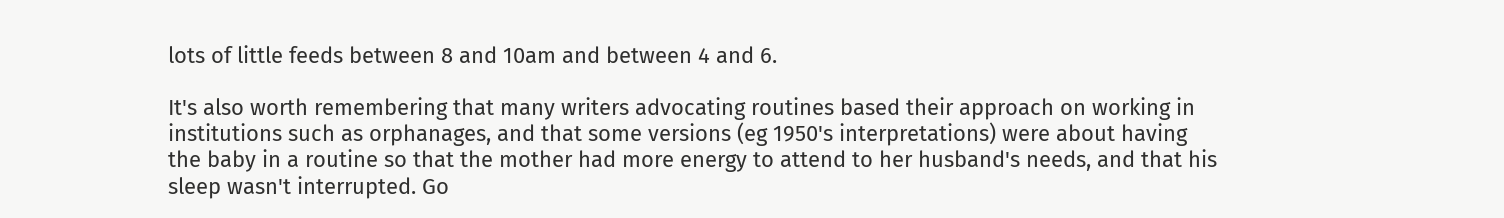lots of little feeds between 8 and 10am and between 4 and 6.

It's also worth remembering that many writers advocating routines based their approach on working in institutions such as orphanages, and that some versions (eg 1950's interpretations) were about having the baby in a routine so that the mother had more energy to attend to her husband's needs, and that his sleep wasn't interrupted. Go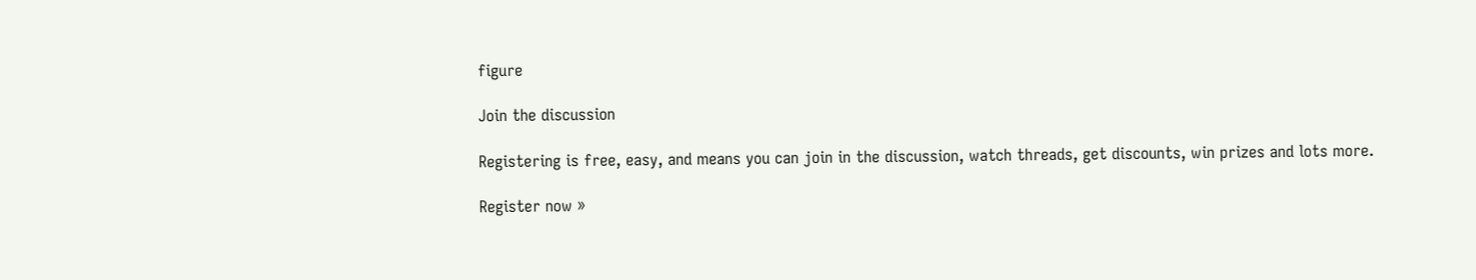figure

Join the discussion

Registering is free, easy, and means you can join in the discussion, watch threads, get discounts, win prizes and lots more.

Register now »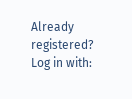Already registered? Log in with: